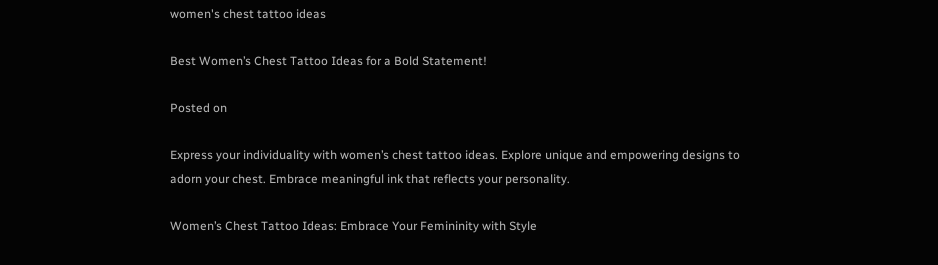women's chest tattoo ideas

Best Women’s Chest Tattoo Ideas for a Bold Statement!

Posted on

Express your individuality with women’s chest tattoo ideas. Explore unique and empowering designs to adorn your chest. Embrace meaningful ink that reflects your personality.

Women’s Chest Tattoo Ideas: Embrace Your Femininity with Style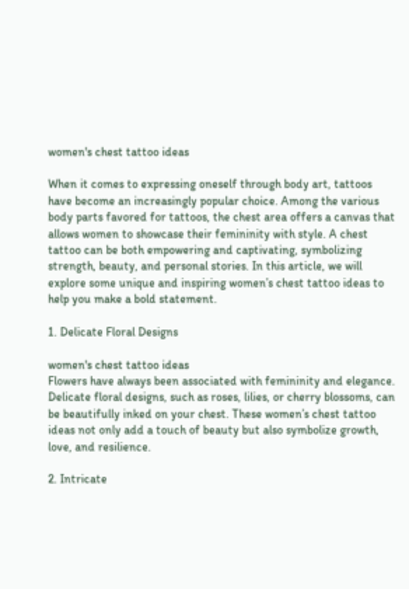women's chest tattoo ideas

When it comes to expressing oneself through body art, tattoos have become an increasingly popular choice. Among the various body parts favored for tattoos, the chest area offers a canvas that allows women to showcase their femininity with style. A chest tattoo can be both empowering and captivating, symbolizing strength, beauty, and personal stories. In this article, we will explore some unique and inspiring women’s chest tattoo ideas to help you make a bold statement.

1. Delicate Floral Designs

women's chest tattoo ideas
Flowers have always been associated with femininity and elegance. Delicate floral designs, such as roses, lilies, or cherry blossoms, can be beautifully inked on your chest. These women’s chest tattoo ideas not only add a touch of beauty but also symbolize growth, love, and resilience.

2. Intricate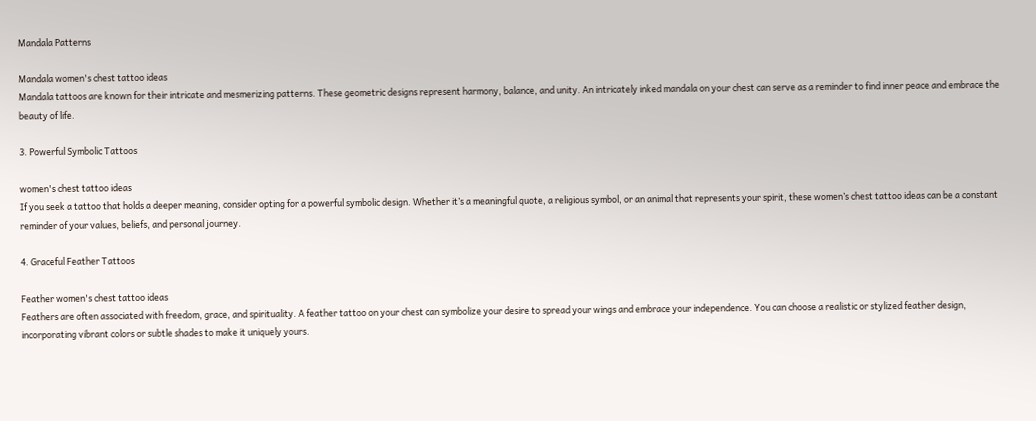Mandala Patterns

Mandala women's chest tattoo ideas
Mandala tattoos are known for their intricate and mesmerizing patterns. These geometric designs represent harmony, balance, and unity. An intricately inked mandala on your chest can serve as a reminder to find inner peace and embrace the beauty of life.

3. Powerful Symbolic Tattoos

women's chest tattoo ideas
If you seek a tattoo that holds a deeper meaning, consider opting for a powerful symbolic design. Whether it’s a meaningful quote, a religious symbol, or an animal that represents your spirit, these women’s chest tattoo ideas can be a constant reminder of your values, beliefs, and personal journey.

4. Graceful Feather Tattoos

Feather women's chest tattoo ideas
Feathers are often associated with freedom, grace, and spirituality. A feather tattoo on your chest can symbolize your desire to spread your wings and embrace your independence. You can choose a realistic or stylized feather design, incorporating vibrant colors or subtle shades to make it uniquely yours.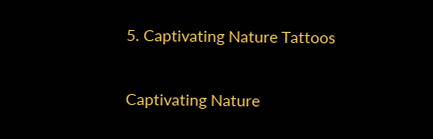5. Captivating Nature Tattoos

Captivating Nature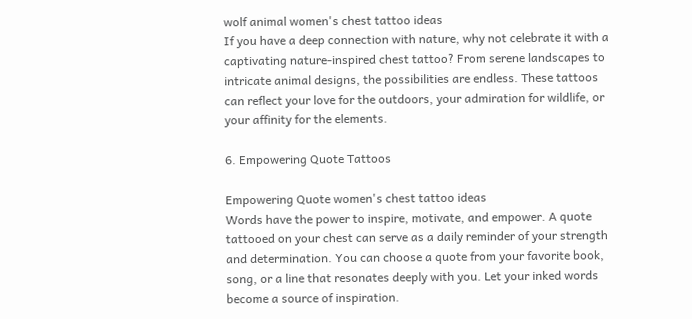wolf animal women's chest tattoo ideas
If you have a deep connection with nature, why not celebrate it with a captivating nature-inspired chest tattoo? From serene landscapes to intricate animal designs, the possibilities are endless. These tattoos can reflect your love for the outdoors, your admiration for wildlife, or your affinity for the elements.

6. Empowering Quote Tattoos

Empowering Quote women's chest tattoo ideas
Words have the power to inspire, motivate, and empower. A quote tattooed on your chest can serve as a daily reminder of your strength and determination. You can choose a quote from your favorite book, song, or a line that resonates deeply with you. Let your inked words become a source of inspiration.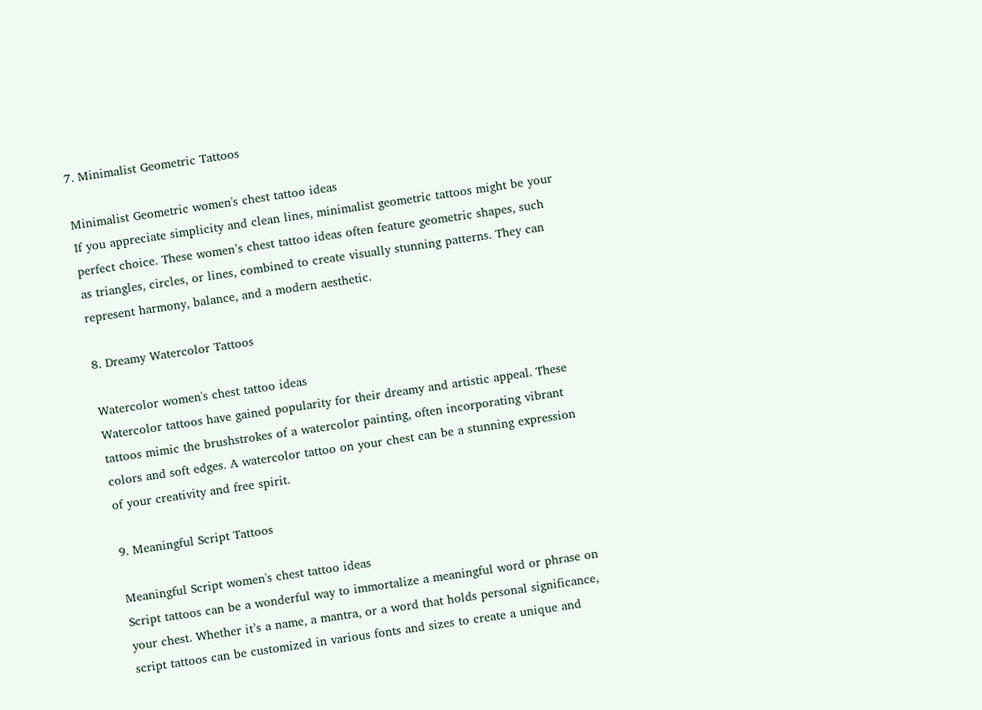7. Minimalist Geometric Tattoos

Minimalist Geometric women's chest tattoo ideas
If you appreciate simplicity and clean lines, minimalist geometric tattoos might be your perfect choice. These women’s chest tattoo ideas often feature geometric shapes, such as triangles, circles, or lines, combined to create visually stunning patterns. They can represent harmony, balance, and a modern aesthetic.

8. Dreamy Watercolor Tattoos

Watercolor women's chest tattoo ideas
Watercolor tattoos have gained popularity for their dreamy and artistic appeal. These tattoos mimic the brushstrokes of a watercolor painting, often incorporating vibrant colors and soft edges. A watercolor tattoo on your chest can be a stunning expression of your creativity and free spirit.

9. Meaningful Script Tattoos

Meaningful Script women's chest tattoo ideas
Script tattoos can be a wonderful way to immortalize a meaningful word or phrase on your chest. Whether it’s a name, a mantra, or a word that holds personal significance, script tattoos can be customized in various fonts and sizes to create a unique and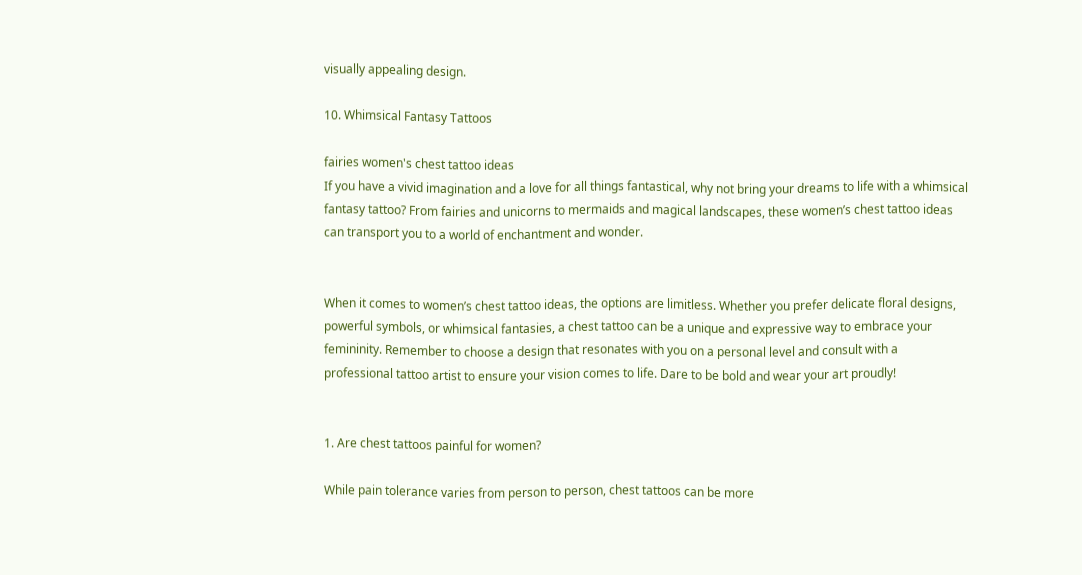visually appealing design.

10. Whimsical Fantasy Tattoos

fairies women's chest tattoo ideas
If you have a vivid imagination and a love for all things fantastical, why not bring your dreams to life with a whimsical fantasy tattoo? From fairies and unicorns to mermaids and magical landscapes, these women’s chest tattoo ideas can transport you to a world of enchantment and wonder.


When it comes to women’s chest tattoo ideas, the options are limitless. Whether you prefer delicate floral designs, powerful symbols, or whimsical fantasies, a chest tattoo can be a unique and expressive way to embrace your femininity. Remember to choose a design that resonates with you on a personal level and consult with a professional tattoo artist to ensure your vision comes to life. Dare to be bold and wear your art proudly!


1. Are chest tattoos painful for women?

While pain tolerance varies from person to person, chest tattoos can be more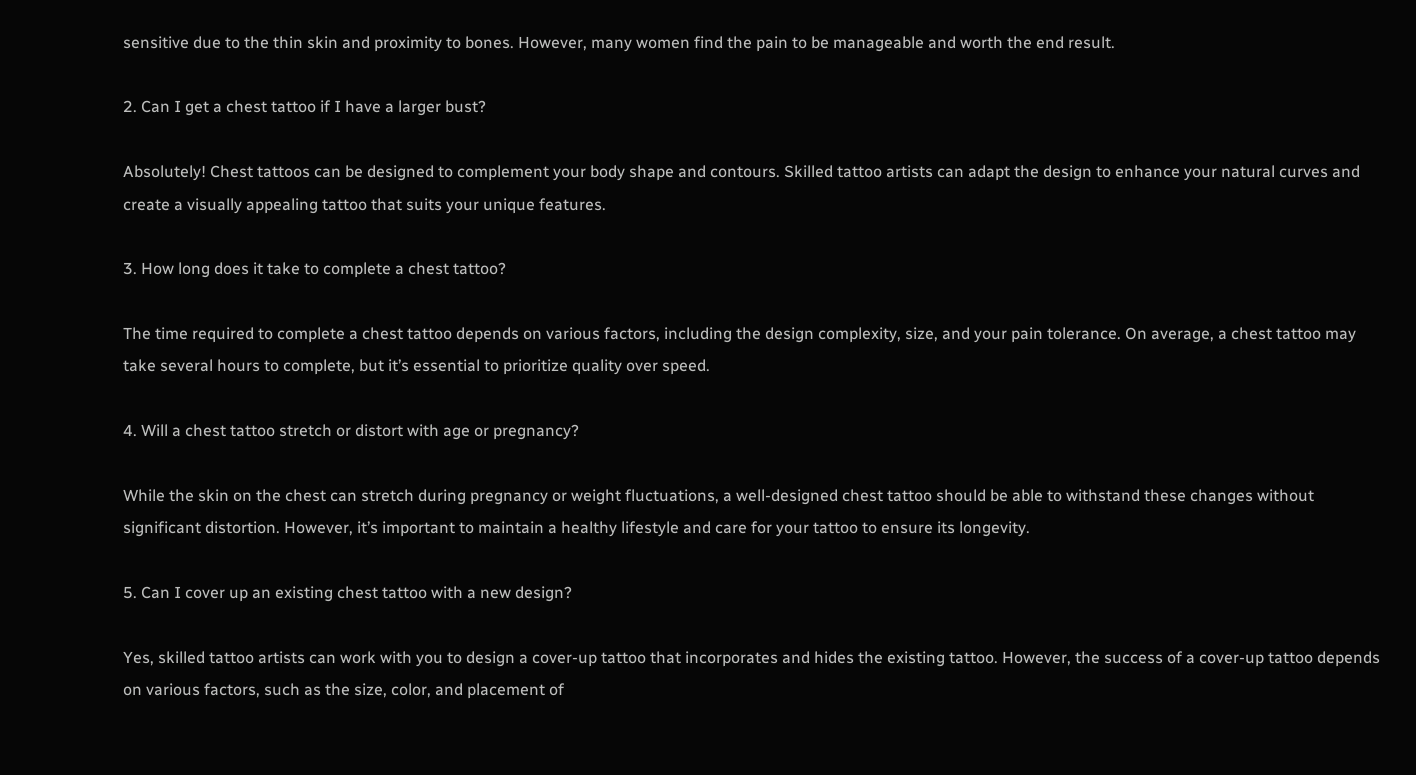sensitive due to the thin skin and proximity to bones. However, many women find the pain to be manageable and worth the end result.

2. Can I get a chest tattoo if I have a larger bust?

Absolutely! Chest tattoos can be designed to complement your body shape and contours. Skilled tattoo artists can adapt the design to enhance your natural curves and create a visually appealing tattoo that suits your unique features.

3. How long does it take to complete a chest tattoo?

The time required to complete a chest tattoo depends on various factors, including the design complexity, size, and your pain tolerance. On average, a chest tattoo may take several hours to complete, but it’s essential to prioritize quality over speed.

4. Will a chest tattoo stretch or distort with age or pregnancy?

While the skin on the chest can stretch during pregnancy or weight fluctuations, a well-designed chest tattoo should be able to withstand these changes without significant distortion. However, it’s important to maintain a healthy lifestyle and care for your tattoo to ensure its longevity.

5. Can I cover up an existing chest tattoo with a new design?

Yes, skilled tattoo artists can work with you to design a cover-up tattoo that incorporates and hides the existing tattoo. However, the success of a cover-up tattoo depends on various factors, such as the size, color, and placement of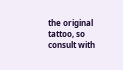the original tattoo, so consult with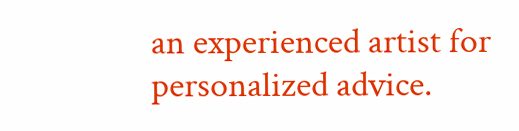an experienced artist for personalized advice.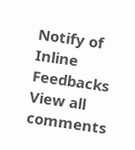Notify of
Inline Feedbacks
View all comments